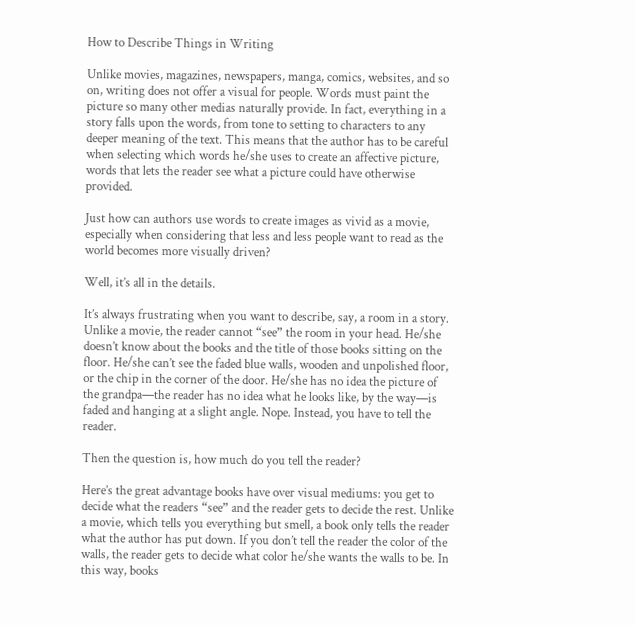How to Describe Things in Writing

Unlike movies, magazines, newspapers, manga, comics, websites, and so on, writing does not offer a visual for people. Words must paint the picture so many other medias naturally provide. In fact, everything in a story falls upon the words, from tone to setting to characters to any deeper meaning of the text. This means that the author has to be careful when selecting which words he/she uses to create an affective picture, words that lets the reader see what a picture could have otherwise provided.

Just how can authors use words to create images as vivid as a movie, especially when considering that less and less people want to read as the world becomes more visually driven?

Well, it’s all in the details.

It’s always frustrating when you want to describe, say, a room in a story. Unlike a movie, the reader cannot “see” the room in your head. He/she doesn’t know about the books and the title of those books sitting on the floor. He/she can’t see the faded blue walls, wooden and unpolished floor, or the chip in the corner of the door. He/she has no idea the picture of the grandpa—the reader has no idea what he looks like, by the way—is faded and hanging at a slight angle. Nope. Instead, you have to tell the reader.

Then the question is, how much do you tell the reader?

Here’s the great advantage books have over visual mediums: you get to decide what the readers “see” and the reader gets to decide the rest. Unlike a movie, which tells you everything but smell, a book only tells the reader what the author has put down. If you don’t tell the reader the color of the walls, the reader gets to decide what color he/she wants the walls to be. In this way, books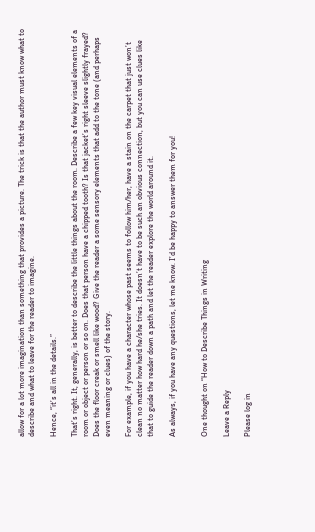allow for a lot more imagination than something that provides a picture. The trick is that the author must know what to describe and what to leave for the reader to imagine.

Hence, “it’s all in the details.”

That’s right. It, generally, is better to describe the little things about the room. Describe a few key visual elements of a room or object or person or so on. Does that person have a chipped tooth? Is that jacket’s right sleeve slightly frayed? Does the floor creak or smell like wood? Give the reader a some sensory elements that add to the tone (and perhaps even meaning or clues) of the story.

For example, if you have a character whose past seems to follow him/her, have a stain on the carpet that just won’t clean no matter how hard he/she tries. It doesn’t have to be such an obvious connection, but you can use clues like that to guide the reader down a path and let the reader explore the world around it.

As always, if you have any questions, let me know. I’d be happy to answer them for you!


One thought on “How to Describe Things in Writing

Leave a Reply

Please log in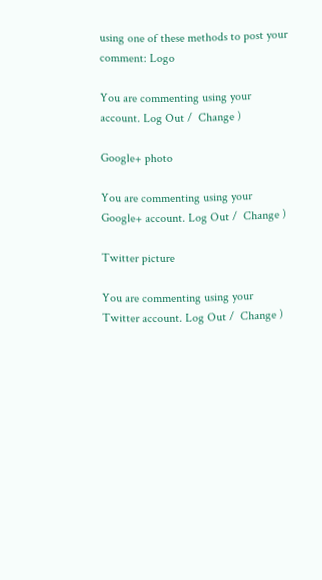using one of these methods to post your comment: Logo

You are commenting using your account. Log Out /  Change )

Google+ photo

You are commenting using your Google+ account. Log Out /  Change )

Twitter picture

You are commenting using your Twitter account. Log Out /  Change )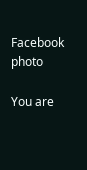Facebook photo

You are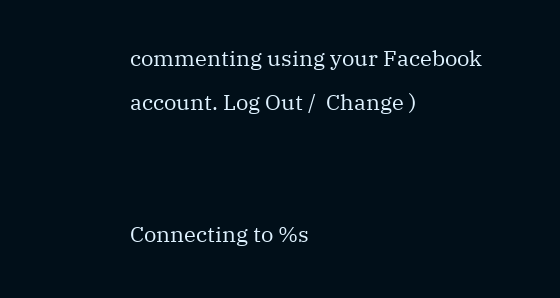commenting using your Facebook account. Log Out /  Change )


Connecting to %s